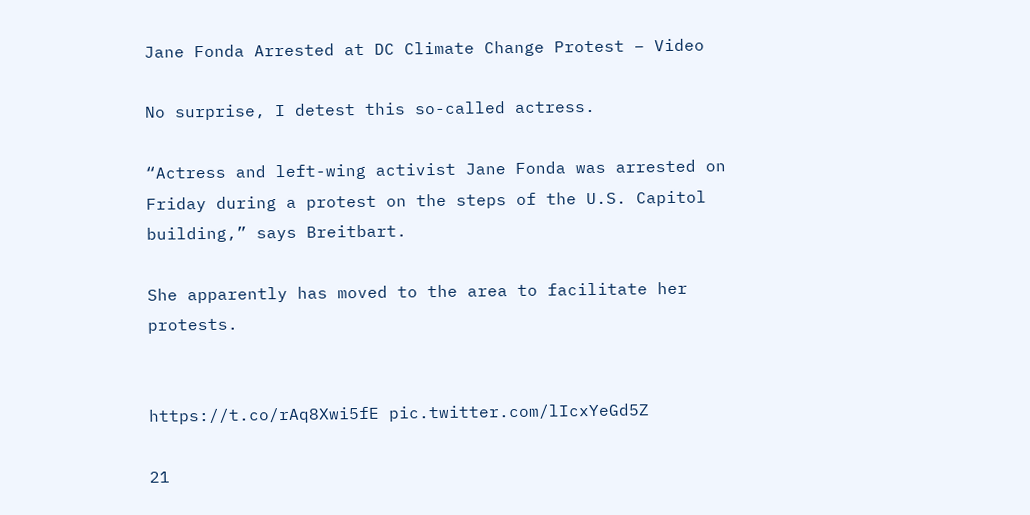Jane Fonda Arrested at DC Climate Change Protest – Video

No surprise, I detest this so-called actress.

“Actress and left-wing activist Jane Fonda was arrested on Friday during a protest on the steps of the U.S. Capitol building,” says Breitbart.

She apparently has moved to the area to facilitate her protests.


https://t.co/rAq8Xwi5fE pic.twitter.com/lIcxYeGd5Z

21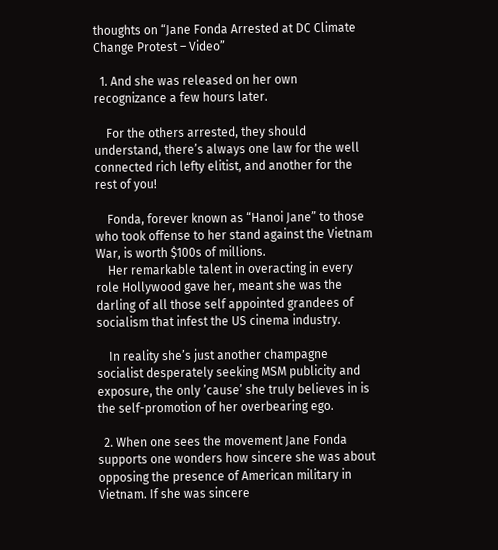thoughts on “Jane Fonda Arrested at DC Climate Change Protest – Video”

  1. And she was released on her own recognizance a few hours later.

    For the others arrested, they should understand, there’s always one law for the well connected rich lefty elitist, and another for the rest of you!

    Fonda, forever known as “Hanoi Jane” to those who took offense to her stand against the Vietnam War, is worth $100s of millions.
    Her remarkable talent in overacting in every role Hollywood gave her, meant she was the darling of all those self appointed grandees of socialism that infest the US cinema industry.

    In reality she’s just another champagne socialist desperately seeking MSM publicity and exposure, the only ’cause’ she truly believes in is the self-promotion of her overbearing ego.

  2. When one sees the movement Jane Fonda supports one wonders how sincere she was about opposing the presence of American military in Vietnam. If she was sincere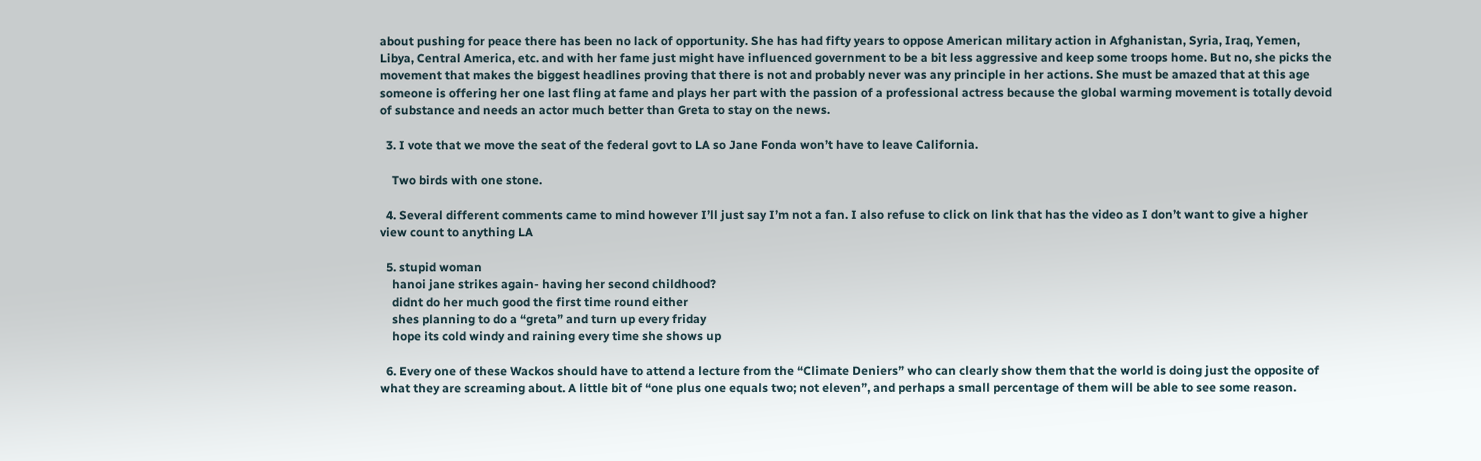about pushing for peace there has been no lack of opportunity. She has had fifty years to oppose American military action in Afghanistan, Syria, Iraq, Yemen, Libya, Central America, etc. and with her fame just might have influenced government to be a bit less aggressive and keep some troops home. But no, she picks the movement that makes the biggest headlines proving that there is not and probably never was any principle in her actions. She must be amazed that at this age someone is offering her one last fling at fame and plays her part with the passion of a professional actress because the global warming movement is totally devoid of substance and needs an actor much better than Greta to stay on the news.

  3. I vote that we move the seat of the federal govt to LA so Jane Fonda won’t have to leave California.

    Two birds with one stone.

  4. Several different comments came to mind however I’ll just say I’m not a fan. I also refuse to click on link that has the video as I don’t want to give a higher view count to anything LA

  5. stupid woman
    hanoi jane strikes again- having her second childhood?
    didnt do her much good the first time round either
    shes planning to do a “greta” and turn up every friday
    hope its cold windy and raining every time she shows up

  6. Every one of these Wackos should have to attend a lecture from the “Climate Deniers” who can clearly show them that the world is doing just the opposite of what they are screaming about. A little bit of “one plus one equals two; not eleven”, and perhaps a small percentage of them will be able to see some reason.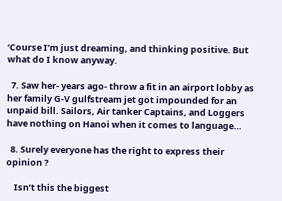‘Course I’m just dreaming, and thinking positive. But what do I know anyway.

  7. Saw her- years ago- throw a fit in an airport lobby as her family G-V gulfstream jet got impounded for an unpaid bill. Sailors, Air tanker Captains, and Loggers have nothing on Hanoi when it comes to language…

  8. Surely everyone has the right to express their opinion ?

    Isn’t this the biggest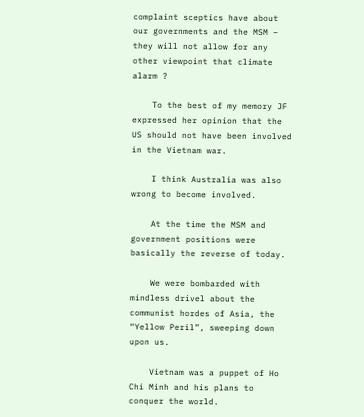complaint sceptics have about our governments and the MSM – they will not allow for any other viewpoint that climate alarm ?

    To the best of my memory JF expressed her opinion that the US should not have been involved in the Vietnam war.

    I think Australia was also wrong to become involved.

    At the time the MSM and government positions were basically the reverse of today.

    We were bombarded with mindless drivel about the communist hordes of Asia, the “Yellow Peril”, sweeping down upon us.

    Vietnam was a puppet of Ho Chi Minh and his plans to conquer the world.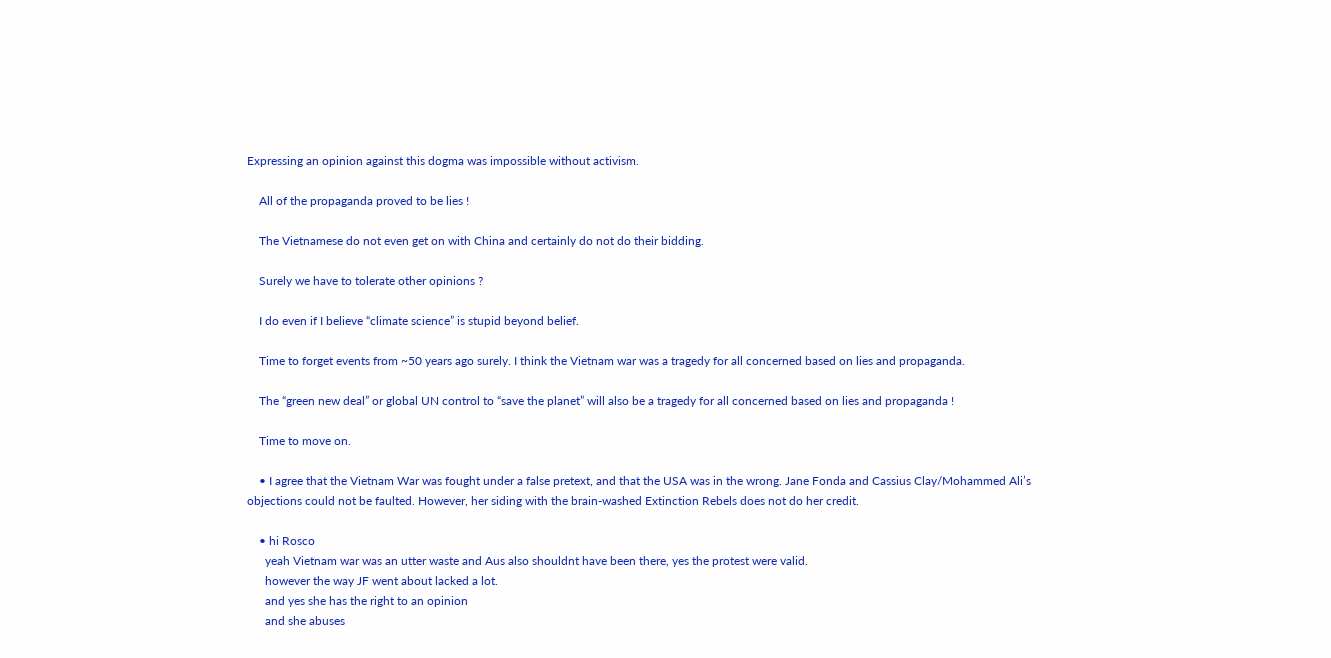Expressing an opinion against this dogma was impossible without activism.

    All of the propaganda proved to be lies !

    The Vietnamese do not even get on with China and certainly do not do their bidding.

    Surely we have to tolerate other opinions ?

    I do even if I believe “climate science” is stupid beyond belief.

    Time to forget events from ~50 years ago surely. I think the Vietnam war was a tragedy for all concerned based on lies and propaganda.

    The “green new deal” or global UN control to “save the planet” will also be a tragedy for all concerned based on lies and propaganda !

    Time to move on.

    • I agree that the Vietnam War was fought under a false pretext, and that the USA was in the wrong. Jane Fonda and Cassius Clay/Mohammed Ali’s objections could not be faulted. However, her siding with the brain-washed Extinction Rebels does not do her credit.

    • hi Rosco
      yeah Vietnam war was an utter waste and Aus also shouldnt have been there, yes the protest were valid.
      however the way JF went about lacked a lot.
      and yes she has the right to an opinion
      and she abuses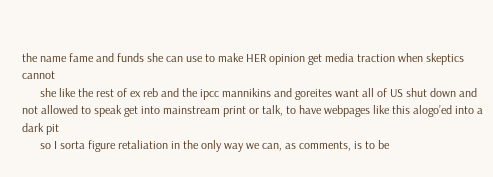the name fame and funds she can use to make HER opinion get media traction when skeptics cannot
      she like the rest of ex reb and the ipcc mannikins and goreites want all of US shut down and not allowed to speak get into mainstream print or talk, to have webpages like this alogo’ed into a dark pit
      so I sorta figure retaliation in the only way we can, as comments, is to be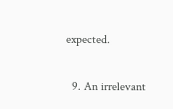expected.

  9. An irrelevant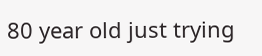80 year old just trying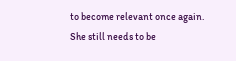to become relevant once again. She still needs to be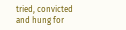tried, convicted and hung for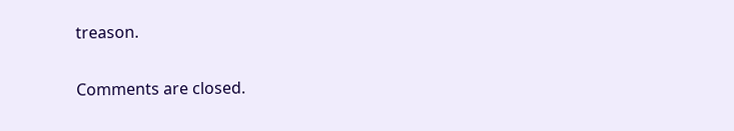treason.

Comments are closed.